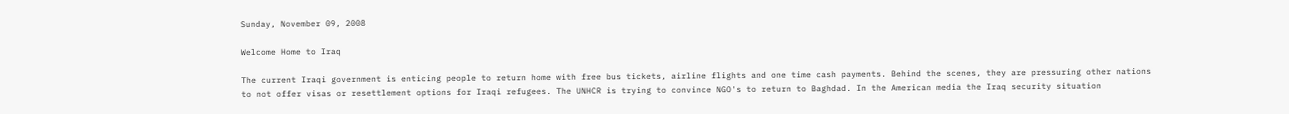Sunday, November 09, 2008

Welcome Home to Iraq

The current Iraqi government is enticing people to return home with free bus tickets, airline flights and one time cash payments. Behind the scenes, they are pressuring other nations to not offer visas or resettlement options for Iraqi refugees. The UNHCR is trying to convince NGO's to return to Baghdad. In the American media the Iraq security situation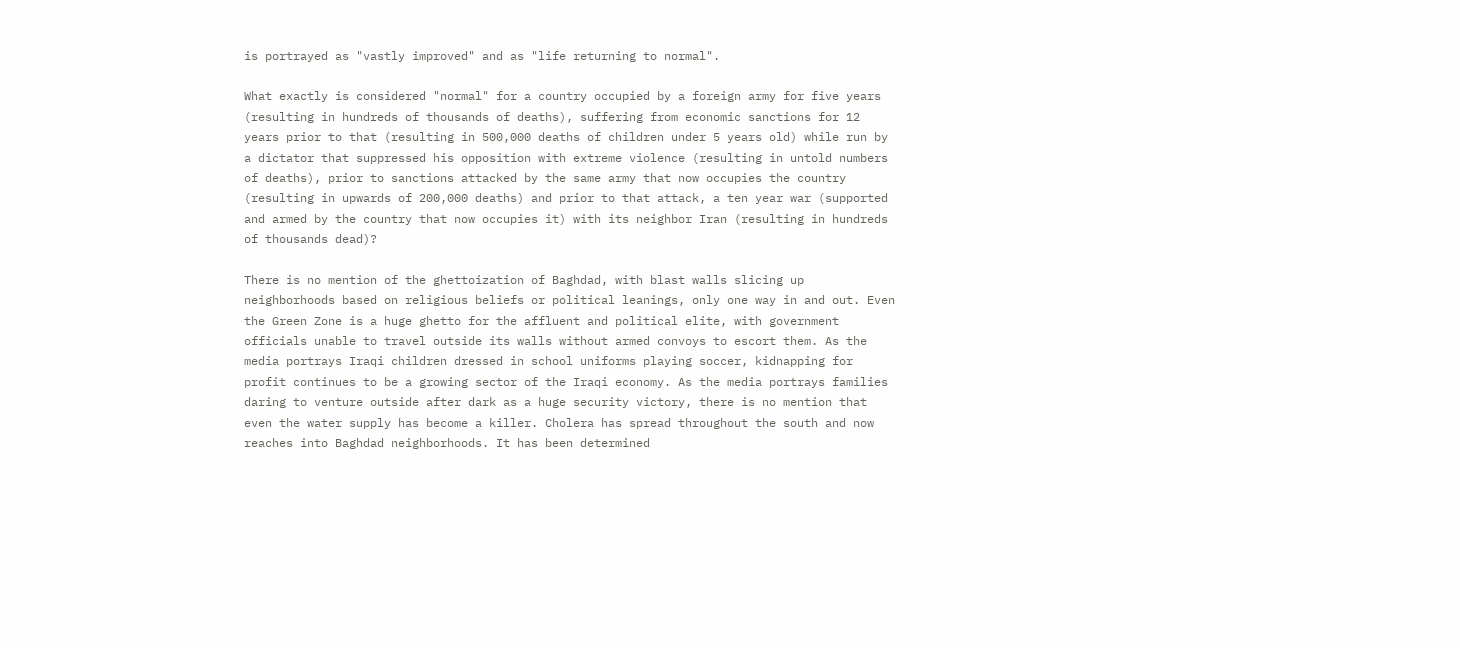is portrayed as "vastly improved" and as "life returning to normal".

What exactly is considered "normal" for a country occupied by a foreign army for five years (resulting in hundreds of thousands of deaths), suffering from economic sanctions for 12 years prior to that (resulting in 500,000 deaths of children under 5 years old) while run by a dictator that suppressed his opposition with extreme violence (resulting in untold numbers of deaths), prior to sanctions attacked by the same army that now occupies the country (resulting in upwards of 200,000 deaths) and prior to that attack, a ten year war (supported and armed by the country that now occupies it) with its neighbor Iran (resulting in hundreds of thousands dead)?

There is no mention of the ghettoization of Baghdad, with blast walls slicing up neighborhoods based on religious beliefs or political leanings, only one way in and out. Even the Green Zone is a huge ghetto for the affluent and political elite, with government officials unable to travel outside its walls without armed convoys to escort them. As the media portrays Iraqi children dressed in school uniforms playing soccer, kidnapping for profit continues to be a growing sector of the Iraqi economy. As the media portrays families daring to venture outside after dark as a huge security victory, there is no mention that even the water supply has become a killer. Cholera has spread throughout the south and now reaches into Baghdad neighborhoods. It has been determined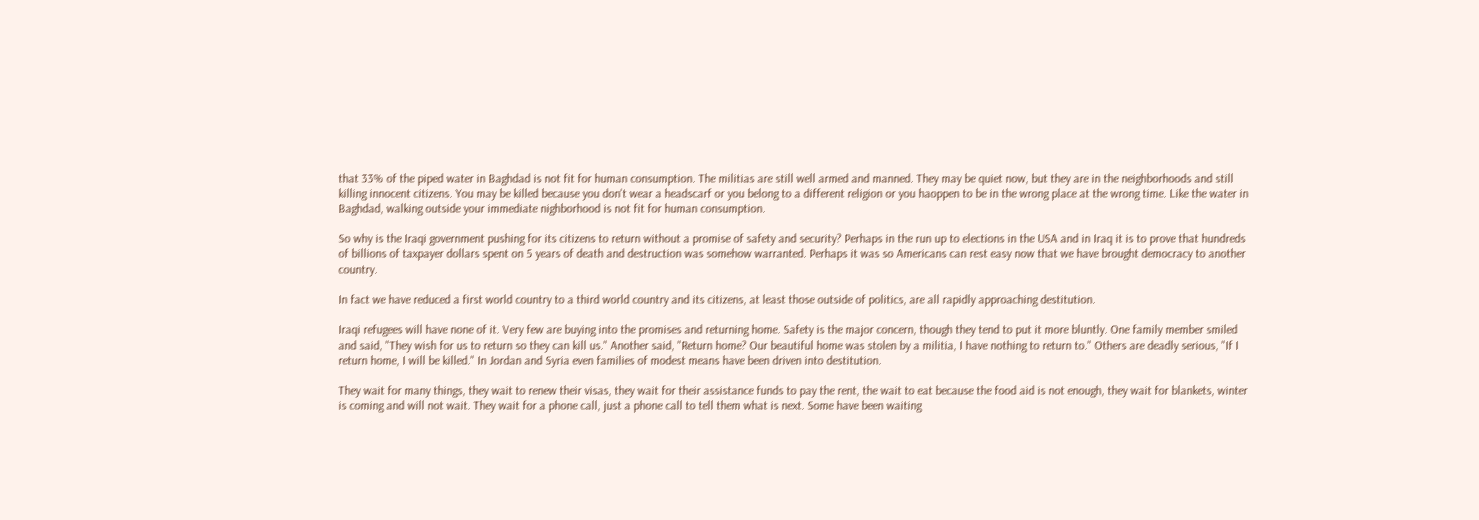that 33% of the piped water in Baghdad is not fit for human consumption. The militias are still well armed and manned. They may be quiet now, but they are in the neighborhoods and still killing innocent citizens. You may be killed because you don't wear a headscarf or you belong to a different religion or you haoppen to be in the wrong place at the wrong time. Like the water in Baghdad, walking outside your immediate nighborhood is not fit for human consumption.

So why is the Iraqi government pushing for its citizens to return without a promise of safety and security? Perhaps in the run up to elections in the USA and in Iraq it is to prove that hundreds of billions of taxpayer dollars spent on 5 years of death and destruction was somehow warranted. Perhaps it was so Americans can rest easy now that we have brought democracy to another country.

In fact we have reduced a first world country to a third world country and its citizens, at least those outside of politics, are all rapidly approaching destitution.

Iraqi refugees will have none of it. Very few are buying into the promises and returning home. Safety is the major concern, though they tend to put it more bluntly. One family member smiled and said, "They wish for us to return so they can kill us." Another said, "Return home? Our beautiful home was stolen by a militia, I have nothing to return to." Others are deadly serious, "If I return home, I will be killed." In Jordan and Syria even families of modest means have been driven into destitution.

They wait for many things, they wait to renew their visas, they wait for their assistance funds to pay the rent, the wait to eat because the food aid is not enough, they wait for blankets, winter is coming and will not wait. They wait for a phone call, just a phone call to tell them what is next. Some have been waiting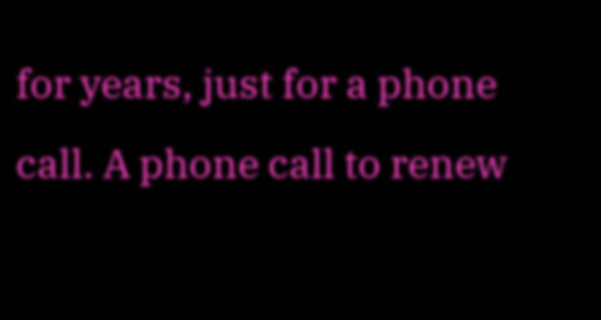for years, just for a phone call. A phone call to renew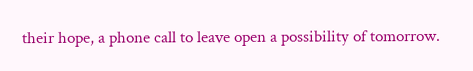their hope, a phone call to leave open a possibility of tomorrow.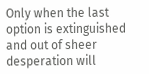Only when the last option is extinguished and out of sheer desperation will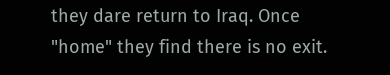they dare return to Iraq. Once "home" they find there is no exit.